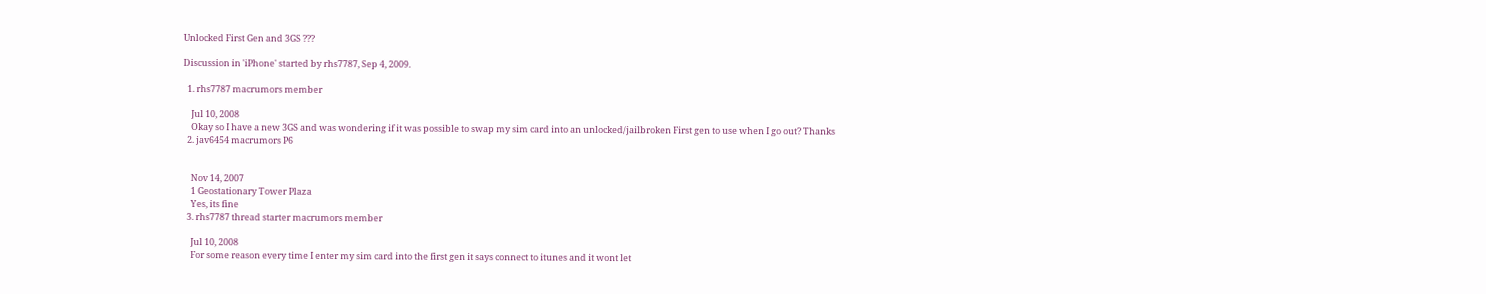Unlocked First Gen and 3GS ???

Discussion in 'iPhone' started by rhs7787, Sep 4, 2009.

  1. rhs7787 macrumors member

    Jul 10, 2008
    Okay so I have a new 3GS and was wondering if it was possible to swap my sim card into an unlocked/jailbroken First gen to use when I go out? Thanks
  2. jav6454 macrumors P6


    Nov 14, 2007
    1 Geostationary Tower Plaza
    Yes, its fine
  3. rhs7787 thread starter macrumors member

    Jul 10, 2008
    For some reason every time I enter my sim card into the first gen it says connect to itunes and it wont let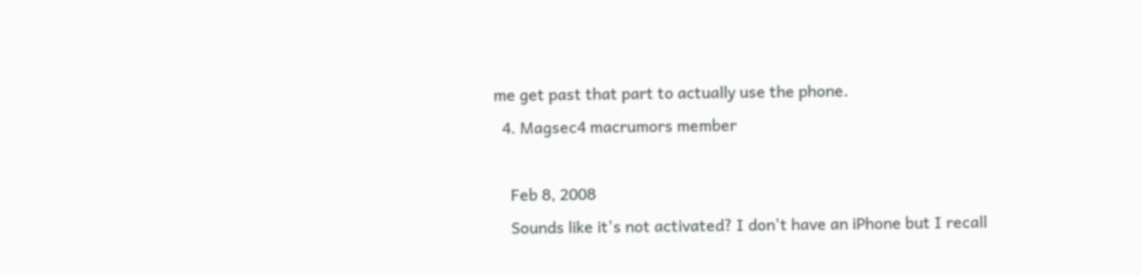me get past that part to actually use the phone.
  4. Magsec4 macrumors member

    Feb 8, 2008
    Sounds like it's not activated? I don't have an iPhone but I recall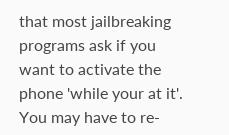that most jailbreaking programs ask if you want to activate the phone 'while your at it'. You may have to re-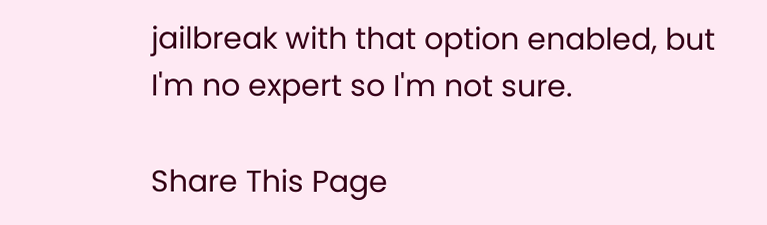jailbreak with that option enabled, but I'm no expert so I'm not sure.

Share This Page